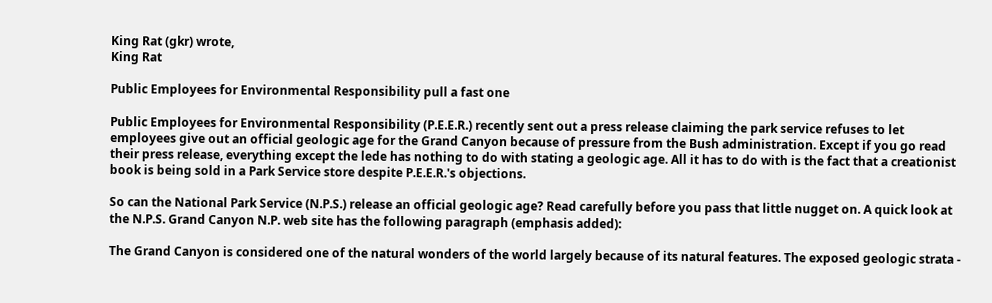King Rat (gkr) wrote,
King Rat

Public Employees for Environmental Responsibility pull a fast one

Public Employees for Environmental Responsibility (P.E.E.R.) recently sent out a press release claiming the park service refuses to let employees give out an official geologic age for the Grand Canyon because of pressure from the Bush administration. Except if you go read their press release, everything except the lede has nothing to do with stating a geologic age. All it has to do with is the fact that a creationist book is being sold in a Park Service store despite P.E.E.R.'s objections.

So can the National Park Service (N.P.S.) release an official geologic age? Read carefully before you pass that little nugget on. A quick look at the N.P.S. Grand Canyon N.P. web site has the following paragraph (emphasis added):

The Grand Canyon is considered one of the natural wonders of the world largely because of its natural features. The exposed geologic strata -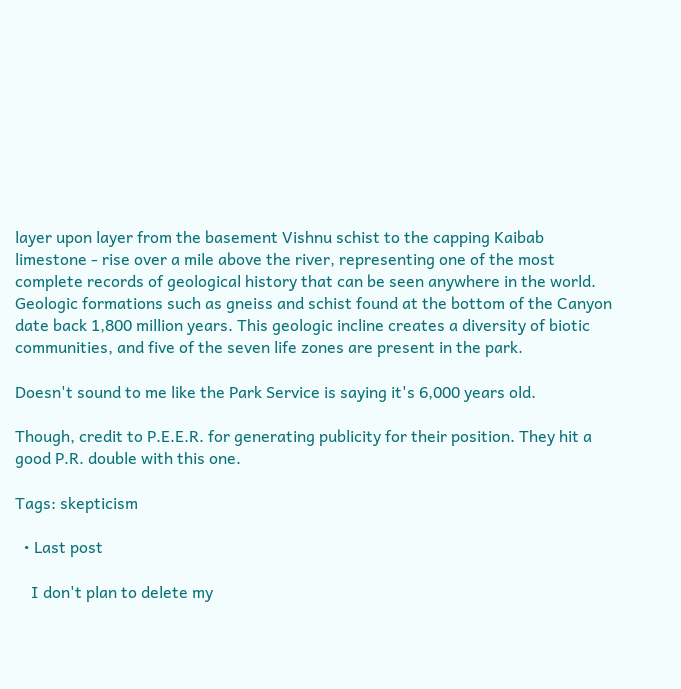layer upon layer from the basement Vishnu schist to the capping Kaibab limestone - rise over a mile above the river, representing one of the most complete records of geological history that can be seen anywhere in the world. Geologic formations such as gneiss and schist found at the bottom of the Canyon date back 1,800 million years. This geologic incline creates a diversity of biotic communities, and five of the seven life zones are present in the park.

Doesn't sound to me like the Park Service is saying it's 6,000 years old.

Though, credit to P.E.E.R. for generating publicity for their position. They hit a good P.R. double with this one.

Tags: skepticism

  • Last post

    I don't plan to delete my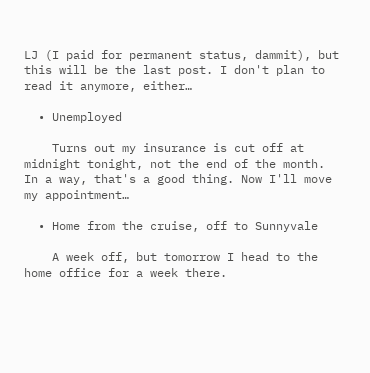LJ (I paid for permanent status, dammit), but this will be the last post. I don't plan to read it anymore, either…

  • Unemployed

    Turns out my insurance is cut off at midnight tonight, not the end of the month. In a way, that's a good thing. Now I'll move my appointment…

  • Home from the cruise, off to Sunnyvale

    A week off, but tomorrow I head to the home office for a week there.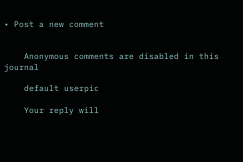• Post a new comment


    Anonymous comments are disabled in this journal

    default userpic

    Your reply will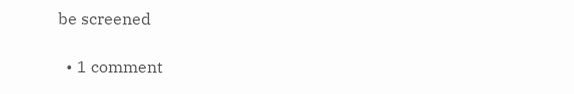be screened

  • 1 comment